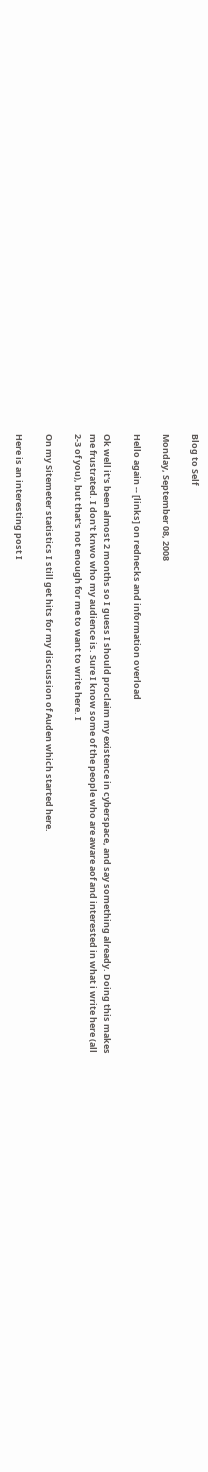Blog to Self

Monday, September 08, 2008

Hello again -- [links] on rednecks and information overload

Ok well it's been almost 2 months so I guess I should proclaim my existence in cyberspace, and say something already. Doing this makes me frustrated. I don't knwo who my audience is. Sure I know some of the people who are aware aof and interested in what i write here (all 2-3 of you), but that's not enough for me to want to write here. I

On my Sitemeter statistics I still get hits for my discussion of Auden which started here.

Here is an interesting post I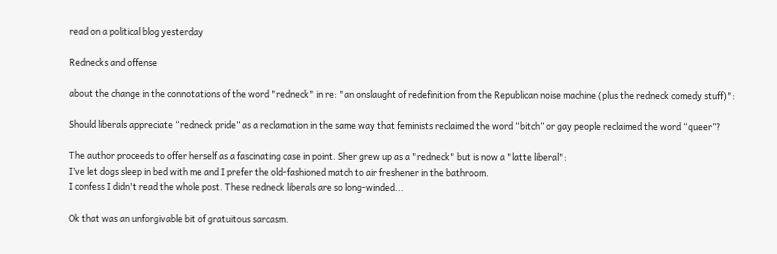read on a political blog yesterday

Rednecks and offense

about the change in the connotations of the word "redneck" in re: "an onslaught of redefinition from the Republican noise machine (plus the redneck comedy stuff)":

Should liberals appreciate “redneck pride” as a reclamation in the same way that feminists reclaimed the word “bitch” or gay people reclaimed the word “queer”?

The author proceeds to offer herself as a fascinating case in point. Sher grew up as a "redneck" but is now a "latte liberal":
I’ve let dogs sleep in bed with me and I prefer the old-fashioned match to air freshener in the bathroom.
I confess I didn't read the whole post. These redneck liberals are so long-winded...

Ok that was an unforgivable bit of gratuitous sarcasm.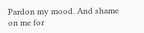Pardon my mood. And shame on me for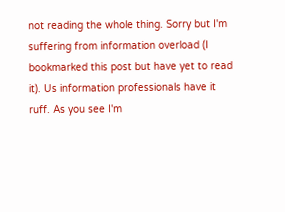not reading the whole thing. Sorry but I'm suffering from information overload (I bookmarked this post but have yet to read it). Us information professionals have it ruff. As you see I'm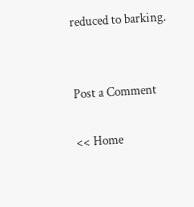reduced to barking.


Post a Comment

<< Home